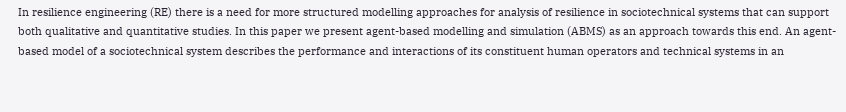In resilience engineering (RE) there is a need for more structured modelling approaches for analysis of resilience in sociotechnical systems that can support both qualitative and quantitative studies. In this paper we present agent-based modelling and simulation (ABMS) as an approach towards this end. An agent-based model of a sociotechnical system describes the performance and interactions of its constituent human operators and technical systems in an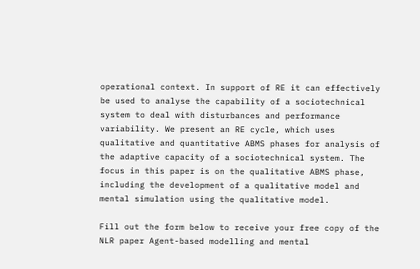operational context. In support of RE it can effectively be used to analyse the capability of a sociotechnical system to deal with disturbances and performance variability. We present an RE cycle, which uses qualitative and quantitative ABMS phases for analysis of the adaptive capacity of a sociotechnical system. The focus in this paper is on the qualitative ABMS phase, including the development of a qualitative model and mental simulation using the qualitative model.

Fill out the form below to receive your free copy of the NLR paper Agent-based modelling and mental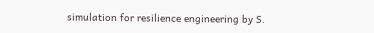simulation for resilience engineering by S.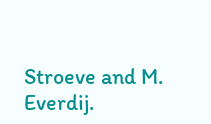Stroeve and M. Everdij.